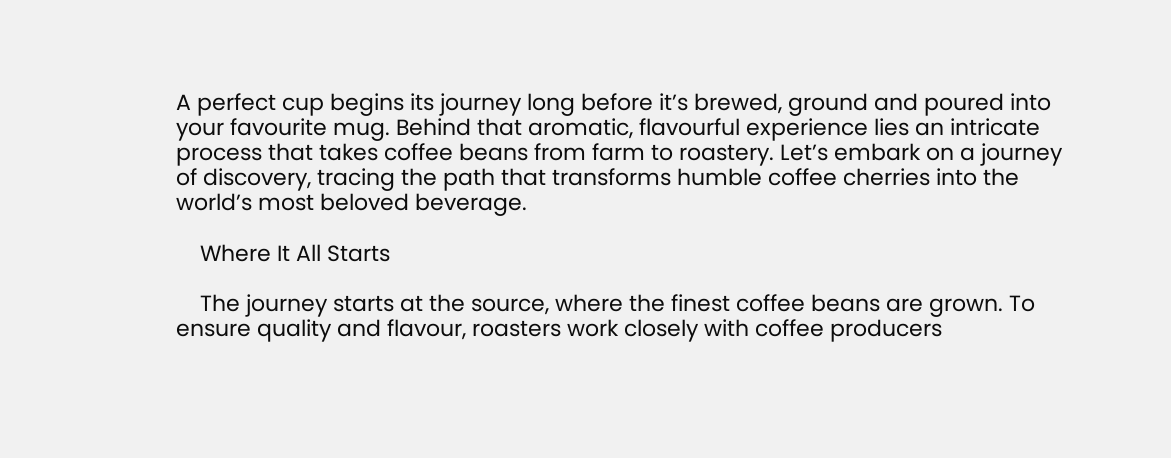A perfect cup begins its journey long before it’s brewed, ground and poured into your favourite mug. Behind that aromatic, flavourful experience lies an intricate process that takes coffee beans from farm to roastery. Let’s embark on a journey of discovery, tracing the path that transforms humble coffee cherries into the world’s most beloved beverage.

    Where It All Starts

    The journey starts at the source, where the finest coffee beans are grown. To ensure quality and flavour, roasters work closely with coffee producers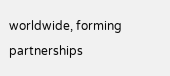worldwide, forming partnerships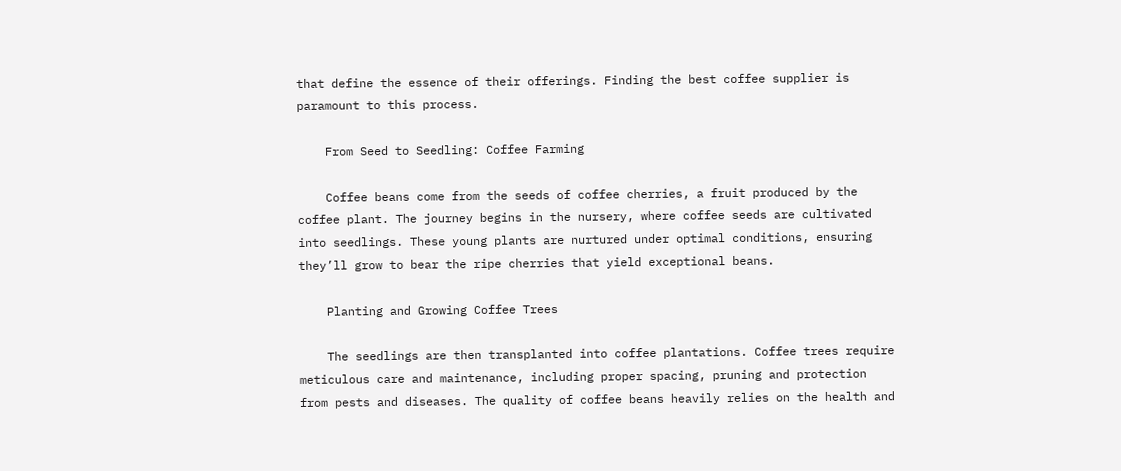that define the essence of their offerings. Finding the best coffee supplier is paramount to this process.

    From Seed to Seedling: Coffee Farming

    Coffee beans come from the seeds of coffee cherries, a fruit produced by the coffee plant. The journey begins in the nursery, where coffee seeds are cultivated into seedlings. These young plants are nurtured under optimal conditions, ensuring they’ll grow to bear the ripe cherries that yield exceptional beans.

    Planting and Growing Coffee Trees

    The seedlings are then transplanted into coffee plantations. Coffee trees require meticulous care and maintenance, including proper spacing, pruning and protection from pests and diseases. The quality of coffee beans heavily relies on the health and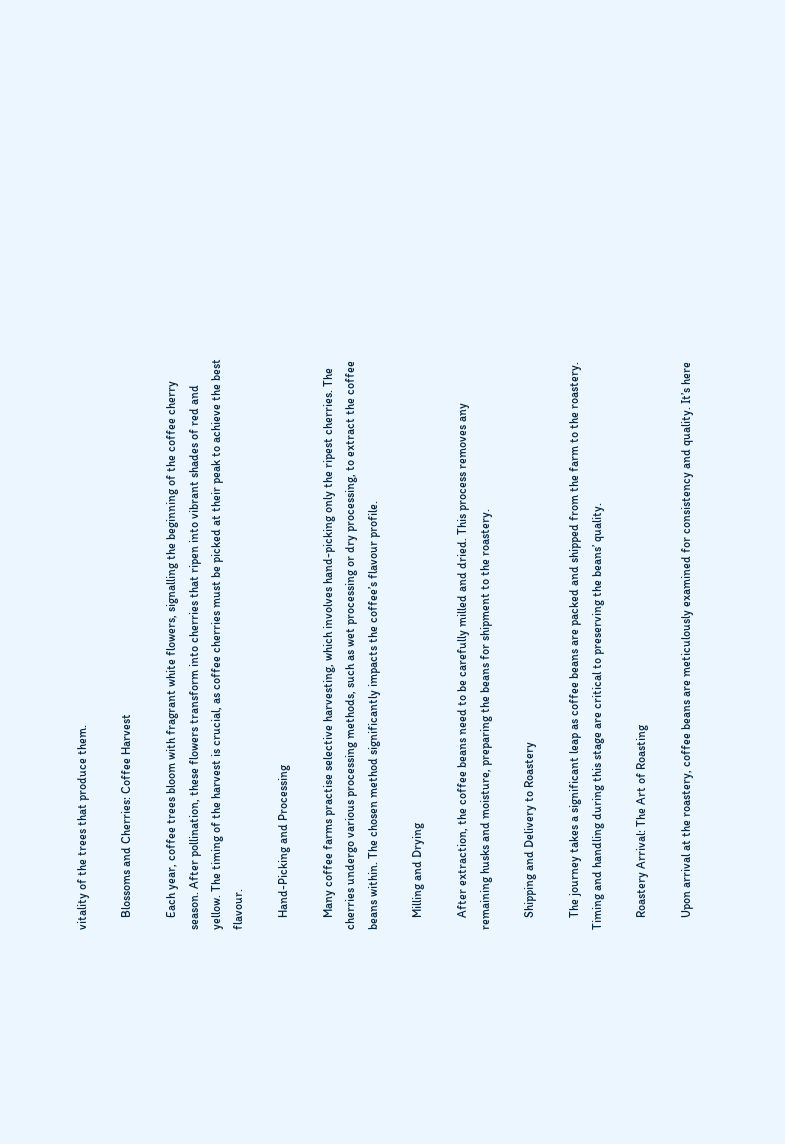vitality of the trees that produce them.

    Blossoms and Cherries: Coffee Harvest

    Each year, coffee trees bloom with fragrant white flowers, signalling the beginning of the coffee cherry season. After pollination, these flowers transform into cherries that ripen into vibrant shades of red and yellow. The timing of the harvest is crucial, as coffee cherries must be picked at their peak to achieve the best flavour.

    Hand-Picking and Processing

    Many coffee farms practise selective harvesting, which involves hand-picking only the ripest cherries. The cherries undergo various processing methods, such as wet processing or dry processing, to extract the coffee beans within. The chosen method significantly impacts the coffee’s flavour profile.

    Milling and Drying

    After extraction, the coffee beans need to be carefully milled and dried. This process removes any remaining husks and moisture, preparing the beans for shipment to the roastery.

    Shipping and Delivery to Roastery

    The journey takes a significant leap as coffee beans are packed and shipped from the farm to the roastery. Timing and handling during this stage are critical to preserving the beans’ quality.

    Roastery Arrival: The Art of Roasting

    Upon arrival at the roastery, coffee beans are meticulously examined for consistency and quality. It’s here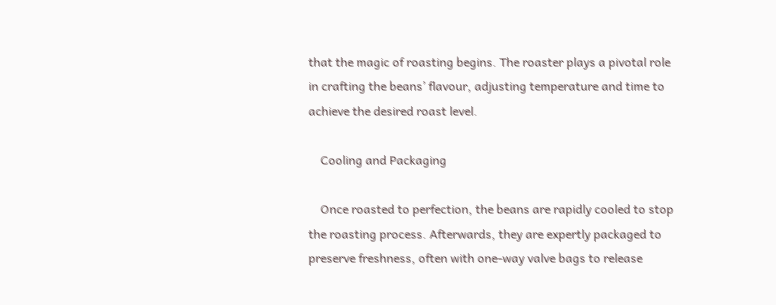that the magic of roasting begins. The roaster plays a pivotal role in crafting the beans’ flavour, adjusting temperature and time to achieve the desired roast level.

    Cooling and Packaging

    Once roasted to perfection, the beans are rapidly cooled to stop the roasting process. Afterwards, they are expertly packaged to preserve freshness, often with one-way valve bags to release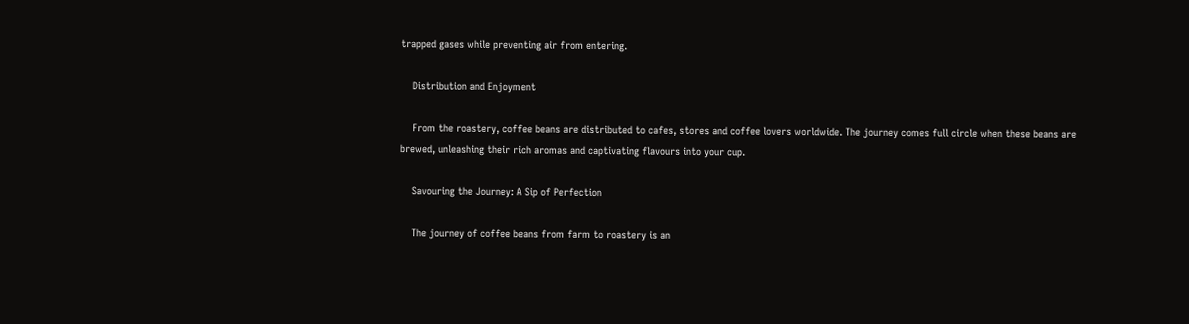trapped gases while preventing air from entering.

    Distribution and Enjoyment

    From the roastery, coffee beans are distributed to cafes, stores and coffee lovers worldwide. The journey comes full circle when these beans are brewed, unleashing their rich aromas and captivating flavours into your cup.

    Savouring the Journey: A Sip of Perfection

    The journey of coffee beans from farm to roastery is an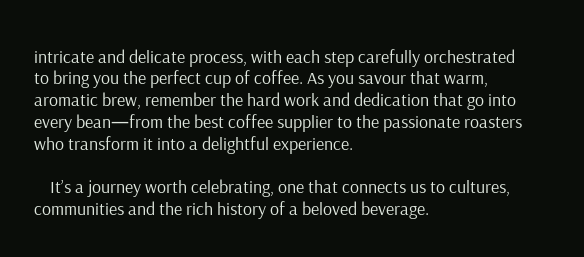intricate and delicate process, with each step carefully orchestrated to bring you the perfect cup of coffee. As you savour that warm, aromatic brew, remember the hard work and dedication that go into every bean—from the best coffee supplier to the passionate roasters who transform it into a delightful experience.

    It’s a journey worth celebrating, one that connects us to cultures, communities and the rich history of a beloved beverage.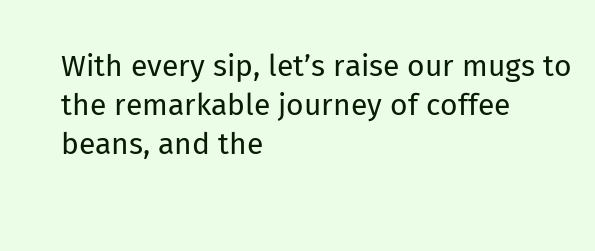With every sip, let’s raise our mugs to the remarkable journey of coffee beans, and the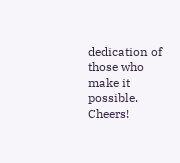dedication of those who make it possible. Cheers!